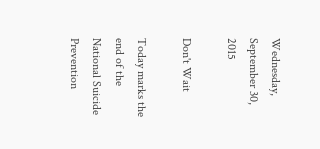Wednesday, September 30, 2015

Don't Wait

Today marks the end of the National Suicide Prevention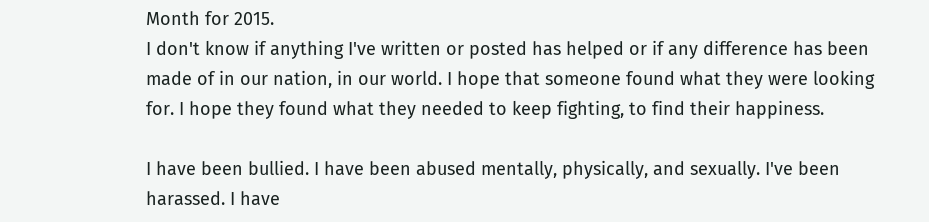Month for 2015.
I don't know if anything I've written or posted has helped or if any difference has been made of in our nation, in our world. I hope that someone found what they were looking for. I hope they found what they needed to keep fighting, to find their happiness.

I have been bullied. I have been abused mentally, physically, and sexually. I've been harassed. I have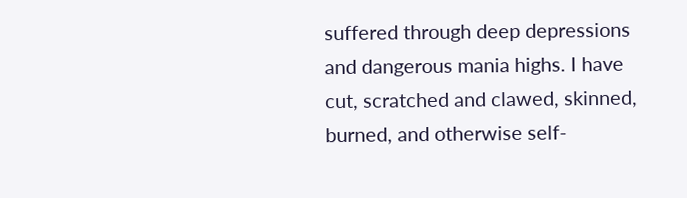suffered through deep depressions and dangerous mania highs. I have cut, scratched and clawed, skinned, burned, and otherwise self-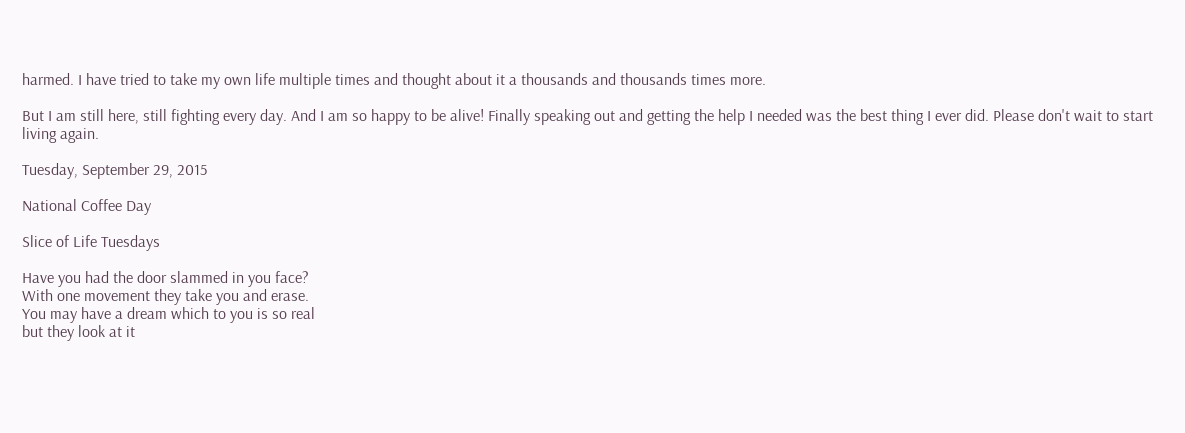harmed. I have tried to take my own life multiple times and thought about it a thousands and thousands times more.

But I am still here, still fighting every day. And I am so happy to be alive! Finally speaking out and getting the help I needed was the best thing I ever did. Please don't wait to start living again.

Tuesday, September 29, 2015

National Coffee Day

Slice of Life Tuesdays

Have you had the door slammed in you face?
With one movement they take you and erase.
You may have a dream which to you is so real
but they look at it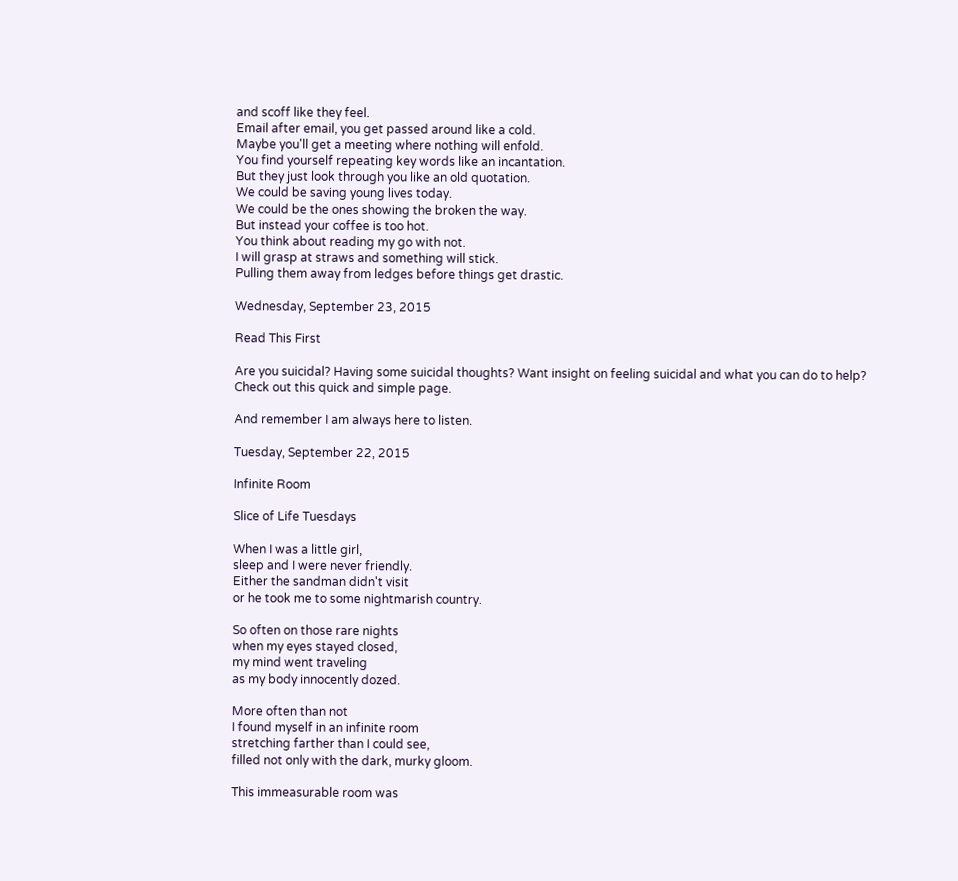and scoff like they feel.
Email after email, you get passed around like a cold.
Maybe you'll get a meeting where nothing will enfold.
You find yourself repeating key words like an incantation.
But they just look through you like an old quotation.
We could be saving young lives today.
We could be the ones showing the broken the way.
But instead your coffee is too hot.
You think about reading my go with not.
I will grasp at straws and something will stick.
Pulling them away from ledges before things get drastic.

Wednesday, September 23, 2015

Read This First

Are you suicidal? Having some suicidal thoughts? Want insight on feeling suicidal and what you can do to help? Check out this quick and simple page.

And remember I am always here to listen.

Tuesday, September 22, 2015

Infinite Room

Slice of Life Tuesdays

When I was a little girl,
sleep and I were never friendly.
Either the sandman didn't visit
or he took me to some nightmarish country.

So often on those rare nights
when my eyes stayed closed,
my mind went traveling
as my body innocently dozed.

More often than not
I found myself in an infinite room
stretching farther than I could see,
filled not only with the dark, murky gloom.

This immeasurable room was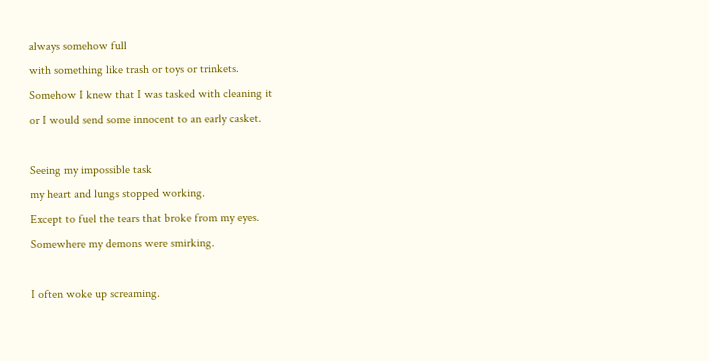always somehow full
with something like trash or toys or trinkets.
Somehow I knew that I was tasked with cleaning it
or I would send some innocent to an early casket.

Seeing my impossible task
my heart and lungs stopped working.
Except to fuel the tears that broke from my eyes.
Somewhere my demons were smirking.

I often woke up screaming.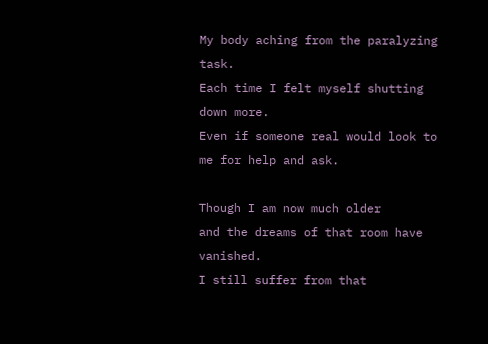My body aching from the paralyzing task.
Each time I felt myself shutting down more.
Even if someone real would look to me for help and ask.

Though I am now much older
and the dreams of that room have vanished.
I still suffer from that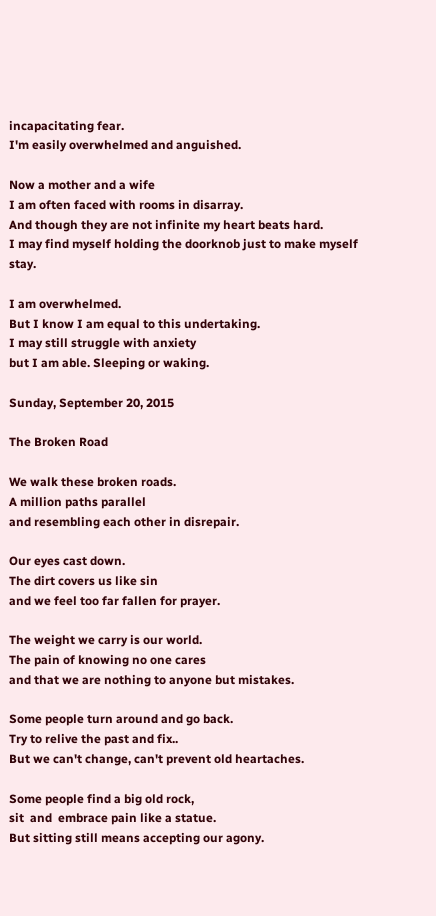incapacitating fear.
I'm easily overwhelmed and anguished.

Now a mother and a wife
I am often faced with rooms in disarray.
And though they are not infinite my heart beats hard.
I may find myself holding the doorknob just to make myself stay.

I am overwhelmed.
But I know I am equal to this undertaking.
I may still struggle with anxiety
but I am able. Sleeping or waking.

Sunday, September 20, 2015

The Broken Road

We walk these broken roads.
A million paths parallel
and resembling each other in disrepair.

Our eyes cast down.
The dirt covers us like sin
and we feel too far fallen for prayer.

The weight we carry is our world.
The pain of knowing no one cares
and that we are nothing to anyone but mistakes.

Some people turn around and go back.
Try to relive the past and fix..
But we can't change, can't prevent old heartaches.

Some people find a big old rock,
sit  and  embrace pain like a statue.
But sitting still means accepting our agony.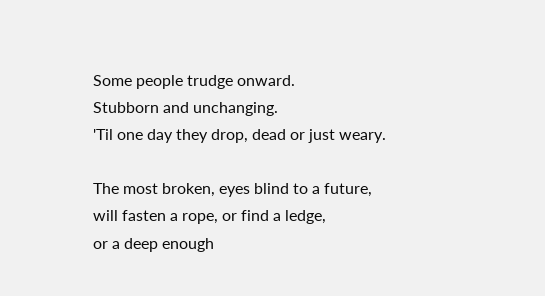Some people trudge onward.
Stubborn and unchanging.
'Til one day they drop, dead or just weary.

The most broken, eyes blind to a future,
will fasten a rope, or find a ledge,
or a deep enough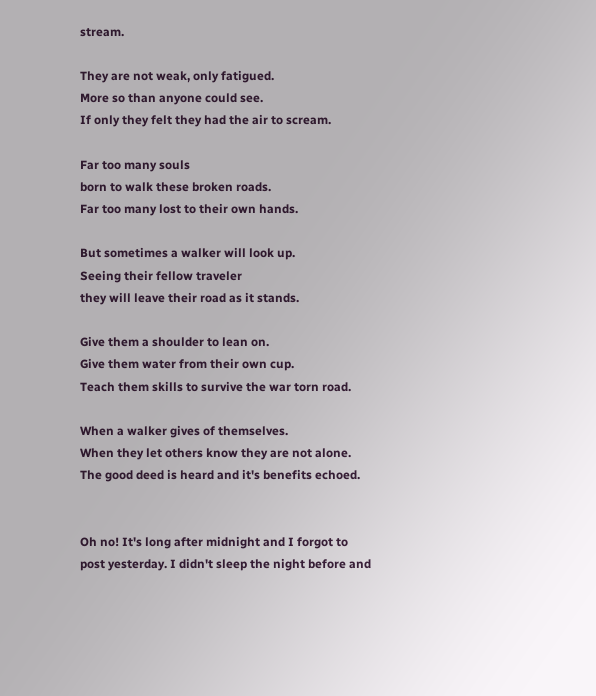stream.

They are not weak, only fatigued.
More so than anyone could see.
If only they felt they had the air to scream.

Far too many souls
born to walk these broken roads.
Far too many lost to their own hands.

But sometimes a walker will look up.
Seeing their fellow traveler
they will leave their road as it stands.

Give them a shoulder to lean on.
Give them water from their own cup.
Teach them skills to survive the war torn road.

When a walker gives of themselves.
When they let others know they are not alone.
The good deed is heard and it's benefits echoed.


Oh no! It's long after midnight and I forgot to post yesterday. I didn't sleep the night before and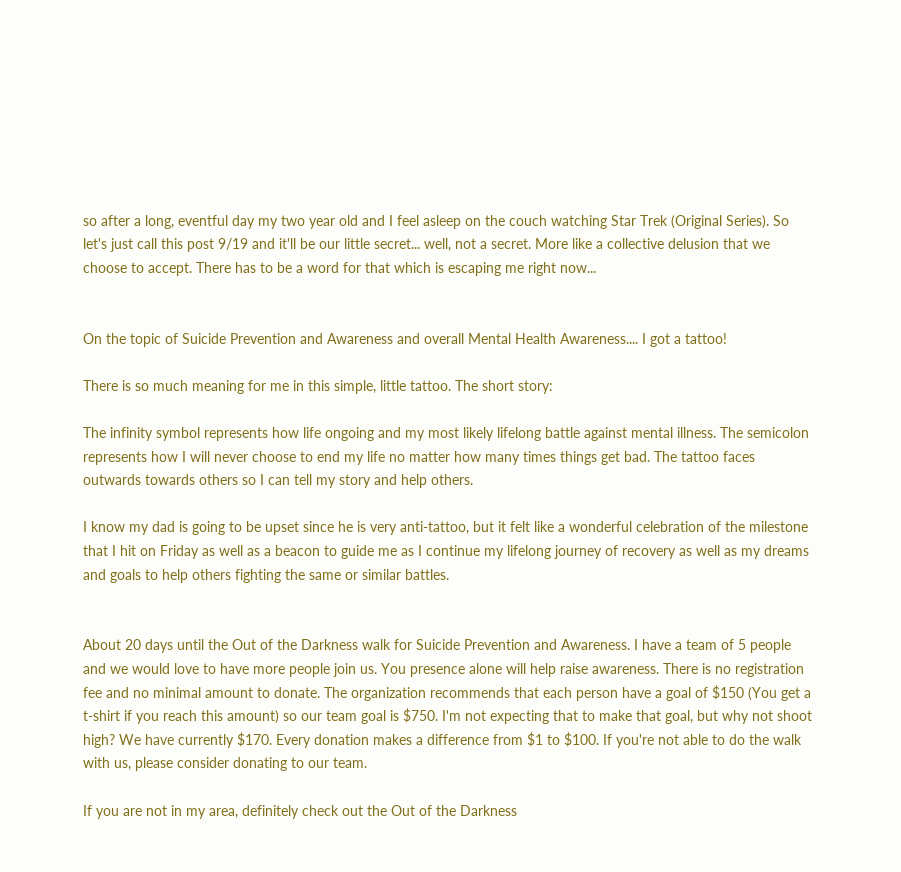so after a long, eventful day my two year old and I feel asleep on the couch watching Star Trek (Original Series). So let's just call this post 9/19 and it'll be our little secret... well, not a secret. More like a collective delusion that we choose to accept. There has to be a word for that which is escaping me right now...


On the topic of Suicide Prevention and Awareness and overall Mental Health Awareness.... I got a tattoo!

There is so much meaning for me in this simple, little tattoo. The short story:

The infinity symbol represents how life ongoing and my most likely lifelong battle against mental illness. The semicolon represents how I will never choose to end my life no matter how many times things get bad. The tattoo faces outwards towards others so I can tell my story and help others.

I know my dad is going to be upset since he is very anti-tattoo, but it felt like a wonderful celebration of the milestone that I hit on Friday as well as a beacon to guide me as I continue my lifelong journey of recovery as well as my dreams and goals to help others fighting the same or similar battles.


About 20 days until the Out of the Darkness walk for Suicide Prevention and Awareness. I have a team of 5 people and we would love to have more people join us. You presence alone will help raise awareness. There is no registration fee and no minimal amount to donate. The organization recommends that each person have a goal of $150 (You get a t-shirt if you reach this amount) so our team goal is $750. I'm not expecting that to make that goal, but why not shoot high? We have currently $170. Every donation makes a difference from $1 to $100. If you're not able to do the walk with us, please consider donating to our team.

If you are not in my area, definitely check out the Out of the Darkness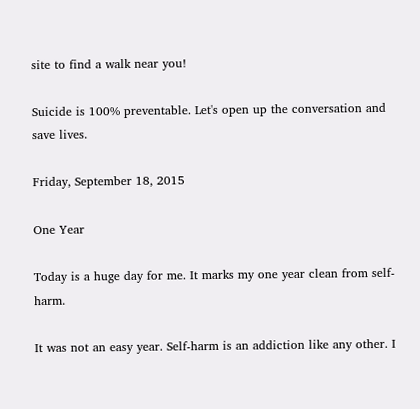site to find a walk near you!

Suicide is 100% preventable. Let's open up the conversation and save lives.

Friday, September 18, 2015

One Year

Today is a huge day for me. It marks my one year clean from self-harm.

It was not an easy year. Self-harm is an addiction like any other. I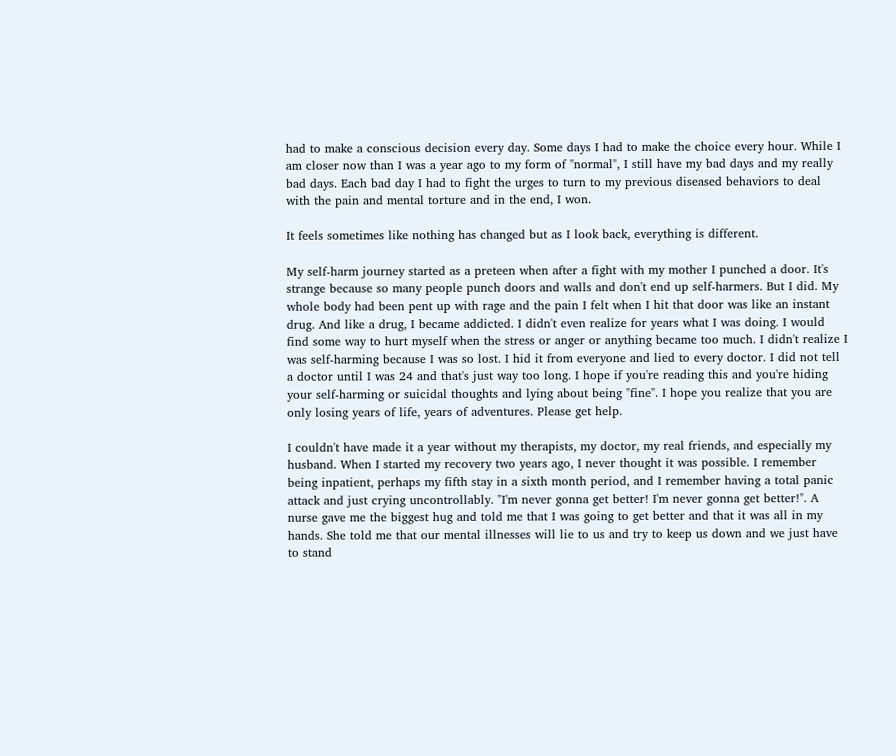had to make a conscious decision every day. Some days I had to make the choice every hour. While I am closer now than I was a year ago to my form of "normal", I still have my bad days and my really bad days. Each bad day I had to fight the urges to turn to my previous diseased behaviors to deal with the pain and mental torture and in the end, I won.

It feels sometimes like nothing has changed but as I look back, everything is different.

My self-harm journey started as a preteen when after a fight with my mother I punched a door. It's strange because so many people punch doors and walls and don't end up self-harmers. But I did. My whole body had been pent up with rage and the pain I felt when I hit that door was like an instant drug. And like a drug, I became addicted. I didn't even realize for years what I was doing. I would find some way to hurt myself when the stress or anger or anything became too much. I didn't realize I was self-harming because I was so lost. I hid it from everyone and lied to every doctor. I did not tell a doctor until I was 24 and that's just way too long. I hope if you're reading this and you're hiding your self-harming or suicidal thoughts and lying about being "fine". I hope you realize that you are only losing years of life, years of adventures. Please get help.

I couldn't have made it a year without my therapists, my doctor, my real friends, and especially my husband. When I started my recovery two years ago, I never thought it was possible. I remember being inpatient, perhaps my fifth stay in a sixth month period, and I remember having a total panic attack and just crying uncontrollably. "I'm never gonna get better! I'm never gonna get better!". A nurse gave me the biggest hug and told me that I was going to get better and that it was all in my hands. She told me that our mental illnesses will lie to us and try to keep us down and we just have to stand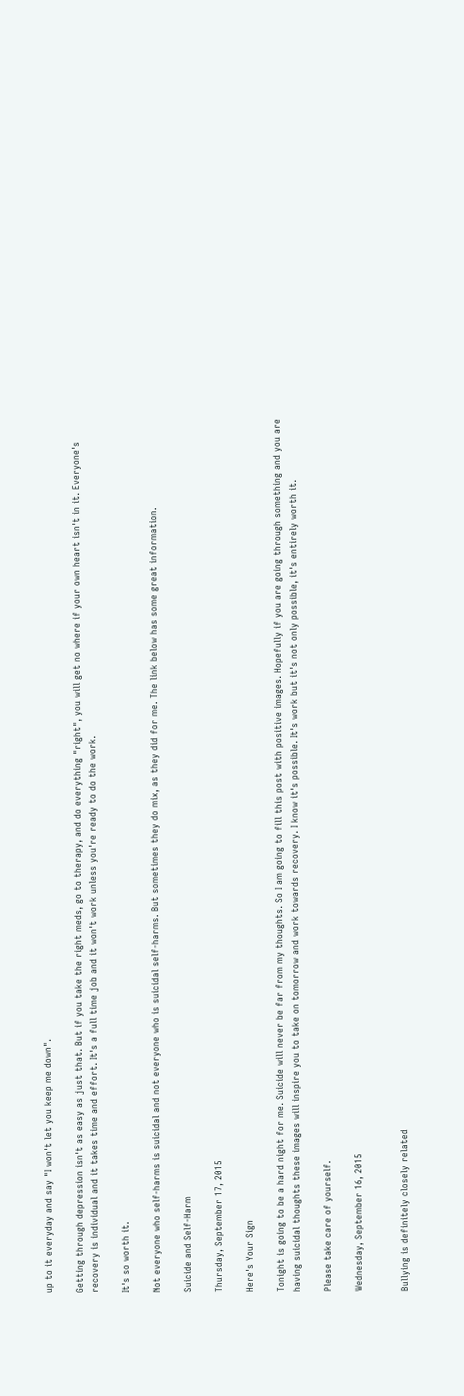up to it everyday and say "I won't let you keep me down".

Getting through depression isn't as easy as just that. But if you take the right meds, go to therapy, and do everything "right", you will get no where if your own heart isn't in it. Everyone's recovery is individual and it takes time and effort. It's a full time job and it won't work unless you're ready to do the work.

It's so worth it.

Not everyone who self-harms is suicidal and not everyone who is suicidal self-harms. But sometimes they do mix, as they did for me. The link below has some great information.

Suicide and Self-Harm

Thursday, September 17, 2015

Here's Your Sign

Tonight is going to be a hard night for me. Suicide will never be far from my thoughts. So I am going to fill this post with positive images. Hopefully if you are going through something and you are having suicidal thoughts these images will inspire you to take on tomorrow and work towards recovery. I know it's possible. It's work but it's not only possible, it's entirely worth it.

Please take care of yourself.

Wednesday, September 16, 2015


Bullying is definitely closely related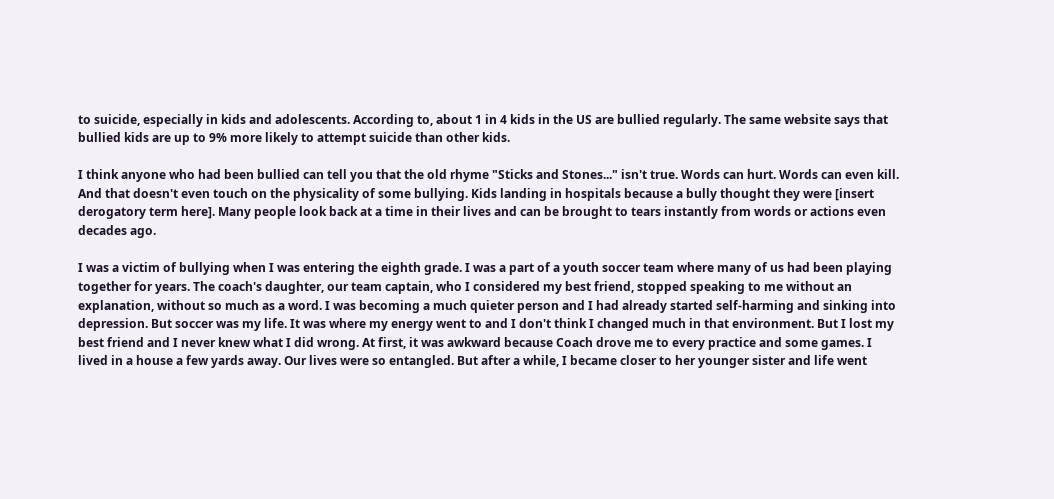to suicide, especially in kids and adolescents. According to, about 1 in 4 kids in the US are bullied regularly. The same website says that bullied kids are up to 9% more likely to attempt suicide than other kids.

I think anyone who had been bullied can tell you that the old rhyme "Sticks and Stones..." isn't true. Words can hurt. Words can even kill. And that doesn't even touch on the physicality of some bullying. Kids landing in hospitals because a bully thought they were [insert derogatory term here]. Many people look back at a time in their lives and can be brought to tears instantly from words or actions even decades ago.

I was a victim of bullying when I was entering the eighth grade. I was a part of a youth soccer team where many of us had been playing together for years. The coach's daughter, our team captain, who I considered my best friend, stopped speaking to me without an explanation, without so much as a word. I was becoming a much quieter person and I had already started self-harming and sinking into depression. But soccer was my life. It was where my energy went to and I don't think I changed much in that environment. But I lost my best friend and I never knew what I did wrong. At first, it was awkward because Coach drove me to every practice and some games. I lived in a house a few yards away. Our lives were so entangled. But after a while, I became closer to her younger sister and life went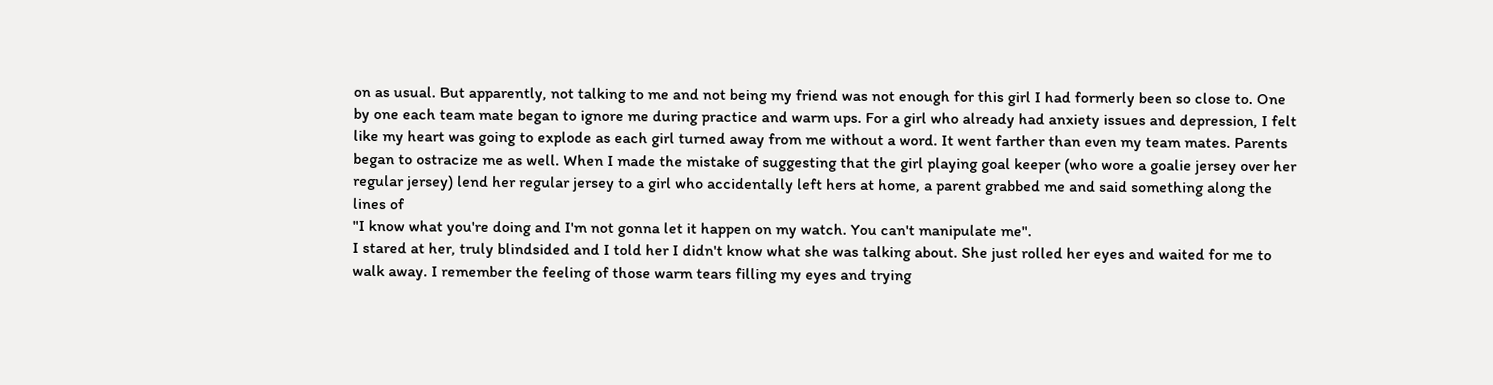on as usual. But apparently, not talking to me and not being my friend was not enough for this girl I had formerly been so close to. One by one each team mate began to ignore me during practice and warm ups. For a girl who already had anxiety issues and depression, I felt like my heart was going to explode as each girl turned away from me without a word. It went farther than even my team mates. Parents began to ostracize me as well. When I made the mistake of suggesting that the girl playing goal keeper (who wore a goalie jersey over her regular jersey) lend her regular jersey to a girl who accidentally left hers at home, a parent grabbed me and said something along the lines of
"I know what you're doing and I'm not gonna let it happen on my watch. You can't manipulate me".
I stared at her, truly blindsided and I told her I didn't know what she was talking about. She just rolled her eyes and waited for me to walk away. I remember the feeling of those warm tears filling my eyes and trying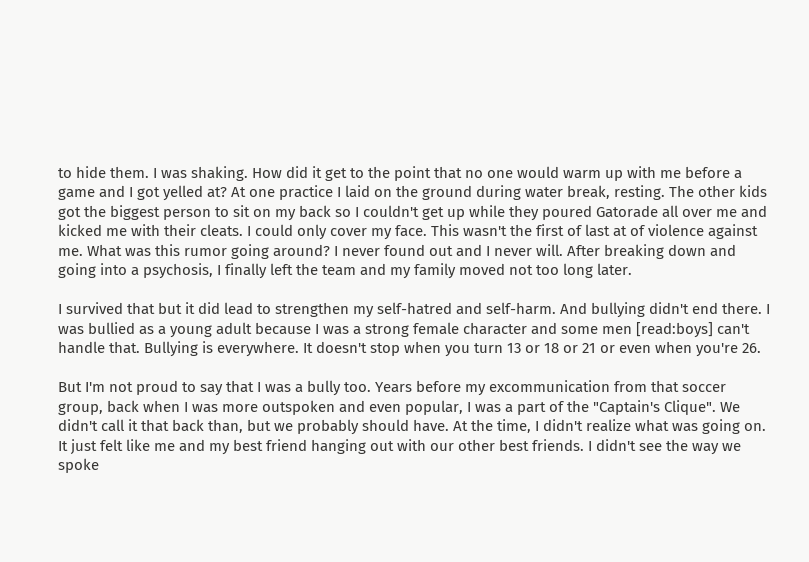to hide them. I was shaking. How did it get to the point that no one would warm up with me before a game and I got yelled at? At one practice I laid on the ground during water break, resting. The other kids got the biggest person to sit on my back so I couldn't get up while they poured Gatorade all over me and kicked me with their cleats. I could only cover my face. This wasn't the first of last at of violence against me. What was this rumor going around? I never found out and I never will. After breaking down and going into a psychosis, I finally left the team and my family moved not too long later.

I survived that but it did lead to strengthen my self-hatred and self-harm. And bullying didn't end there. I was bullied as a young adult because I was a strong female character and some men [read:boys] can't handle that. Bullying is everywhere. It doesn't stop when you turn 13 or 18 or 21 or even when you're 26.

But I'm not proud to say that I was a bully too. Years before my excommunication from that soccer group, back when I was more outspoken and even popular, I was a part of the "Captain's Clique". We didn't call it that back than, but we probably should have. At the time, I didn't realize what was going on. It just felt like me and my best friend hanging out with our other best friends. I didn't see the way we spoke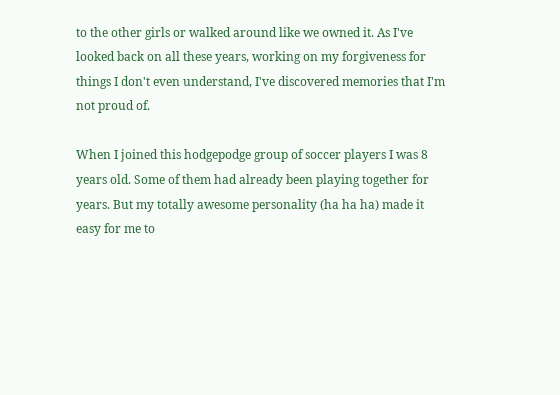to the other girls or walked around like we owned it. As I've looked back on all these years, working on my forgiveness for things I don't even understand, I've discovered memories that I'm not proud of.

When I joined this hodgepodge group of soccer players I was 8 years old. Some of them had already been playing together for years. But my totally awesome personality (ha ha ha) made it easy for me to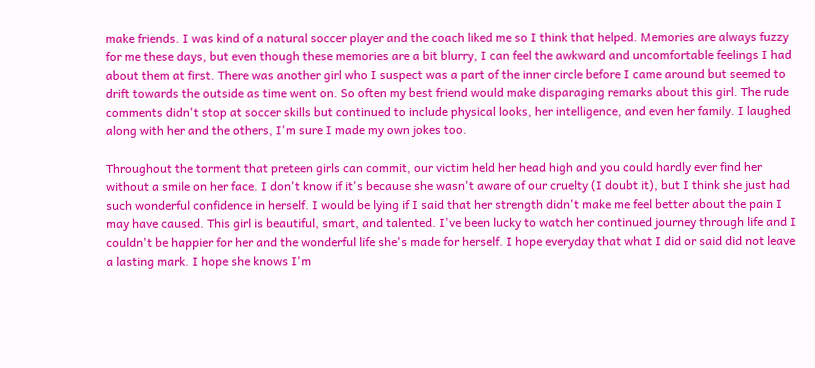make friends. I was kind of a natural soccer player and the coach liked me so I think that helped. Memories are always fuzzy for me these days, but even though these memories are a bit blurry, I can feel the awkward and uncomfortable feelings I had about them at first. There was another girl who I suspect was a part of the inner circle before I came around but seemed to drift towards the outside as time went on. So often my best friend would make disparaging remarks about this girl. The rude comments didn't stop at soccer skills but continued to include physical looks, her intelligence, and even her family. I laughed along with her and the others, I'm sure I made my own jokes too.

Throughout the torment that preteen girls can commit, our victim held her head high and you could hardly ever find her without a smile on her face. I don't know if it's because she wasn't aware of our cruelty (I doubt it), but I think she just had such wonderful confidence in herself. I would be lying if I said that her strength didn't make me feel better about the pain I may have caused. This girl is beautiful, smart, and talented. I've been lucky to watch her continued journey through life and I couldn't be happier for her and the wonderful life she's made for herself. I hope everyday that what I did or said did not leave a lasting mark. I hope she knows I'm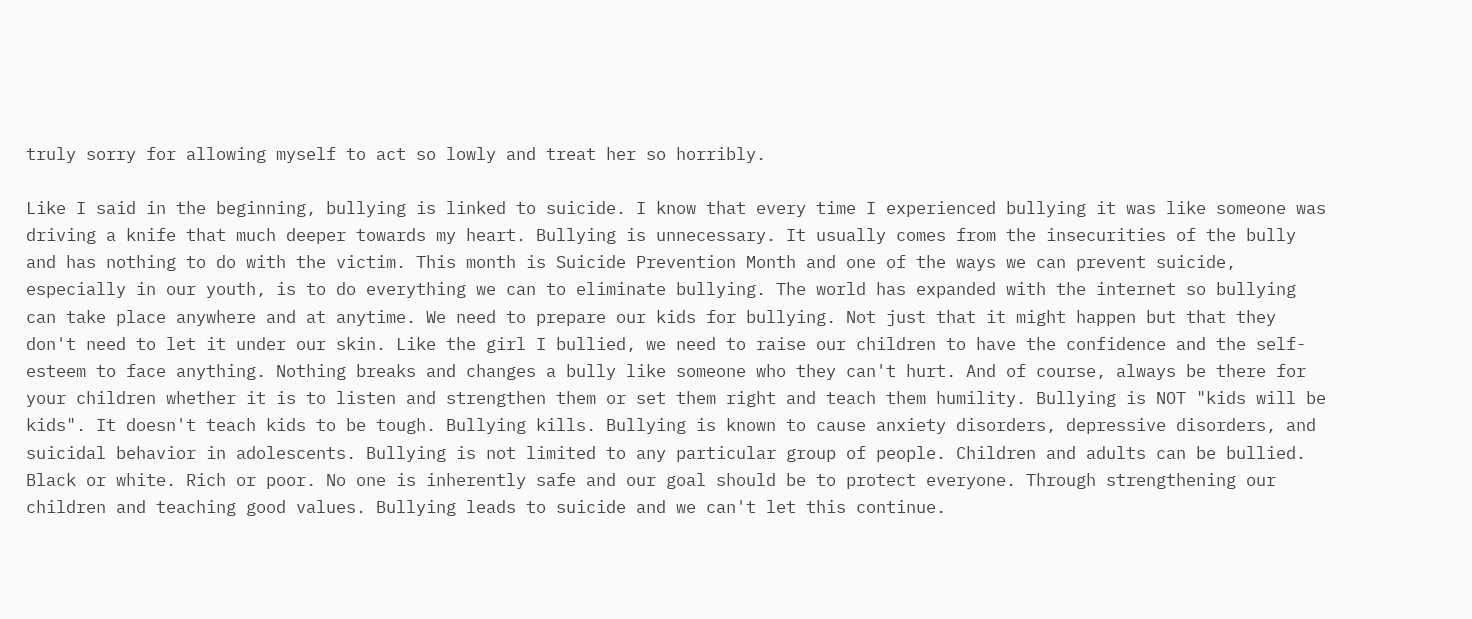truly sorry for allowing myself to act so lowly and treat her so horribly.

Like I said in the beginning, bullying is linked to suicide. I know that every time I experienced bullying it was like someone was driving a knife that much deeper towards my heart. Bullying is unnecessary. It usually comes from the insecurities of the bully and has nothing to do with the victim. This month is Suicide Prevention Month and one of the ways we can prevent suicide, especially in our youth, is to do everything we can to eliminate bullying. The world has expanded with the internet so bullying can take place anywhere and at anytime. We need to prepare our kids for bullying. Not just that it might happen but that they don't need to let it under our skin. Like the girl I bullied, we need to raise our children to have the confidence and the self-esteem to face anything. Nothing breaks and changes a bully like someone who they can't hurt. And of course, always be there for your children whether it is to listen and strengthen them or set them right and teach them humility. Bullying is NOT "kids will be kids". It doesn't teach kids to be tough. Bullying kills. Bullying is known to cause anxiety disorders, depressive disorders, and suicidal behavior in adolescents. Bullying is not limited to any particular group of people. Children and adults can be bullied. Black or white. Rich or poor. No one is inherently safe and our goal should be to protect everyone. Through strengthening our children and teaching good values. Bullying leads to suicide and we can't let this continue.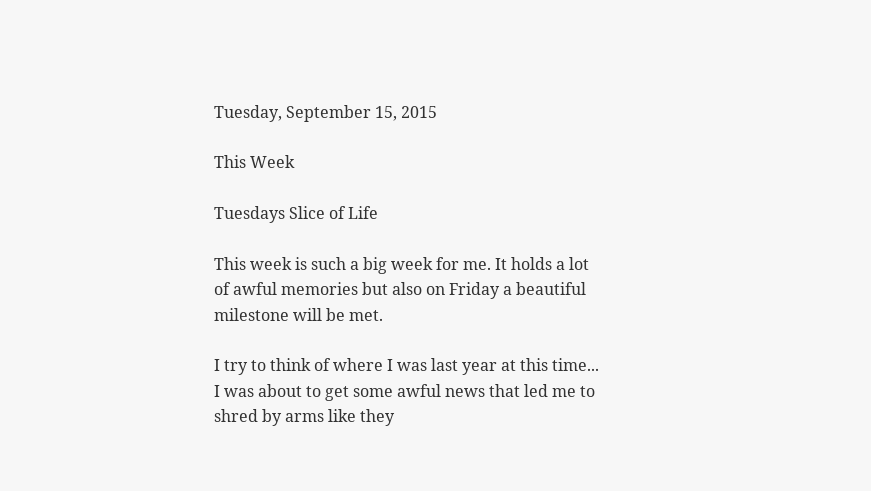Tuesday, September 15, 2015

This Week

Tuesdays Slice of Life

This week is such a big week for me. It holds a lot of awful memories but also on Friday a beautiful milestone will be met.

I try to think of where I was last year at this time... I was about to get some awful news that led me to shred by arms like they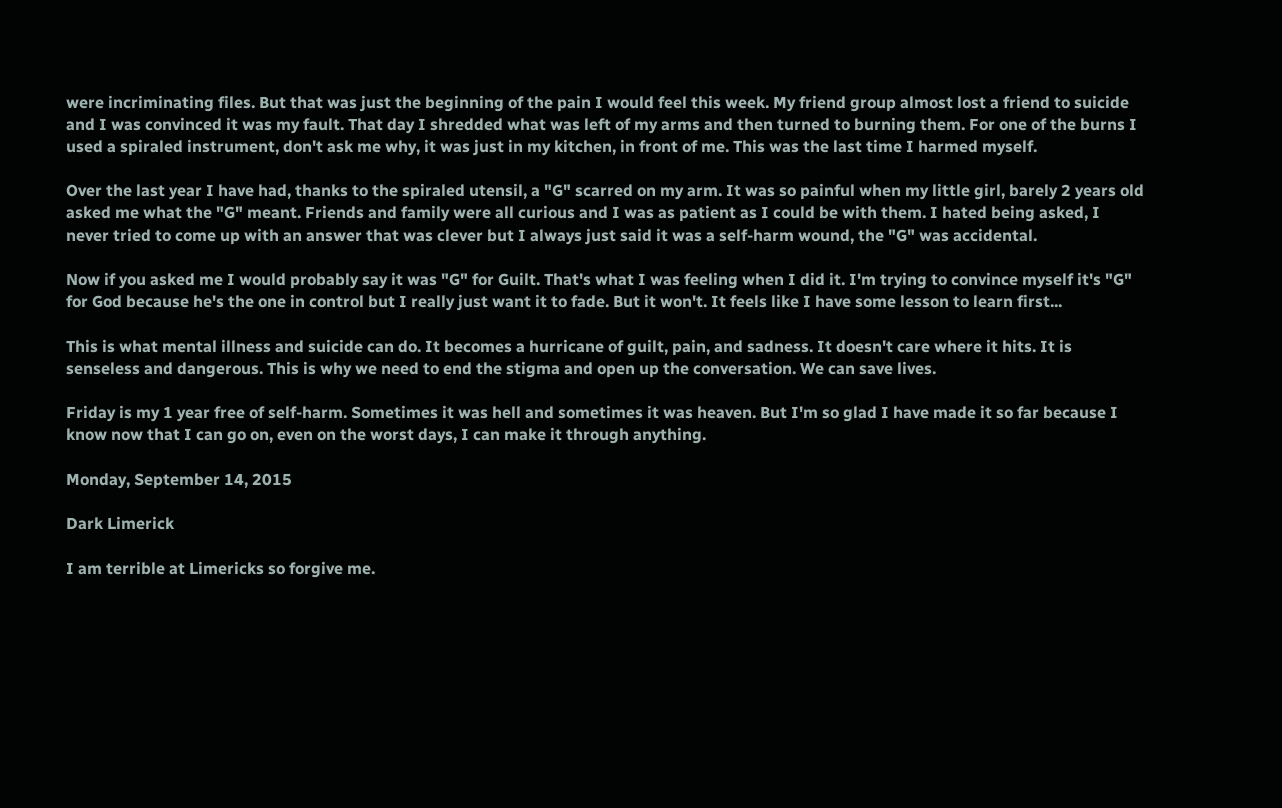were incriminating files. But that was just the beginning of the pain I would feel this week. My friend group almost lost a friend to suicide and I was convinced it was my fault. That day I shredded what was left of my arms and then turned to burning them. For one of the burns I used a spiraled instrument, don't ask me why, it was just in my kitchen, in front of me. This was the last time I harmed myself.

Over the last year I have had, thanks to the spiraled utensil, a "G" scarred on my arm. It was so painful when my little girl, barely 2 years old asked me what the "G" meant. Friends and family were all curious and I was as patient as I could be with them. I hated being asked, I never tried to come up with an answer that was clever but I always just said it was a self-harm wound, the "G" was accidental.

Now if you asked me I would probably say it was "G" for Guilt. That's what I was feeling when I did it. I'm trying to convince myself it's "G" for God because he's the one in control but I really just want it to fade. But it won't. It feels like I have some lesson to learn first...

This is what mental illness and suicide can do. It becomes a hurricane of guilt, pain, and sadness. It doesn't care where it hits. It is senseless and dangerous. This is why we need to end the stigma and open up the conversation. We can save lives.

Friday is my 1 year free of self-harm. Sometimes it was hell and sometimes it was heaven. But I'm so glad I have made it so far because I know now that I can go on, even on the worst days, I can make it through anything.

Monday, September 14, 2015

Dark Limerick

I am terrible at Limericks so forgive me.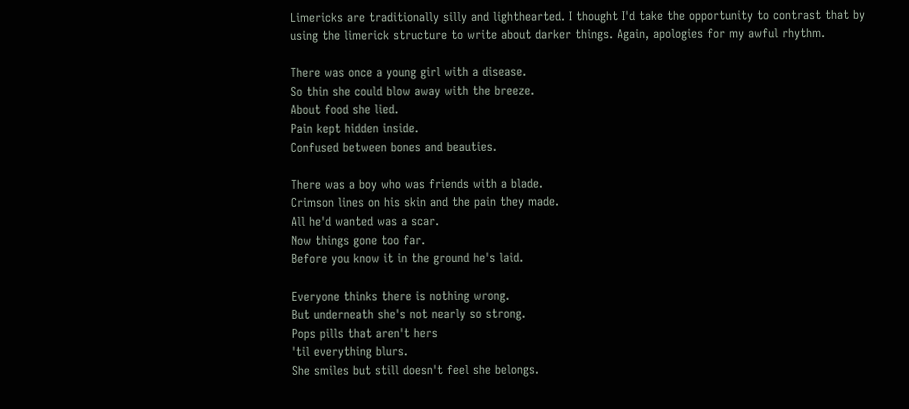Limericks are traditionally silly and lighthearted. I thought I'd take the opportunity to contrast that by using the limerick structure to write about darker things. Again, apologies for my awful rhythm.

There was once a young girl with a disease.
So thin she could blow away with the breeze.
About food she lied.
Pain kept hidden inside.
Confused between bones and beauties.

There was a boy who was friends with a blade.
Crimson lines on his skin and the pain they made.
All he'd wanted was a scar.
Now things gone too far.
Before you know it in the ground he's laid.

Everyone thinks there is nothing wrong.
But underneath she's not nearly so strong.
Pops pills that aren't hers
'til everything blurs.
She smiles but still doesn't feel she belongs.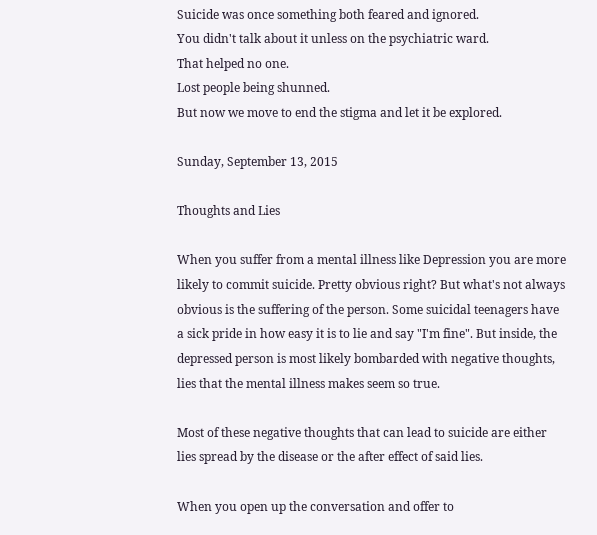Suicide was once something both feared and ignored.
You didn't talk about it unless on the psychiatric ward.
That helped no one.
Lost people being shunned.
But now we move to end the stigma and let it be explored.

Sunday, September 13, 2015

Thoughts and Lies

When you suffer from a mental illness like Depression you are more likely to commit suicide. Pretty obvious right? But what's not always obvious is the suffering of the person. Some suicidal teenagers have a sick pride in how easy it is to lie and say "I'm fine". But inside, the depressed person is most likely bombarded with negative thoughts, lies that the mental illness makes seem so true.

Most of these negative thoughts that can lead to suicide are either lies spread by the disease or the after effect of said lies.

When you open up the conversation and offer to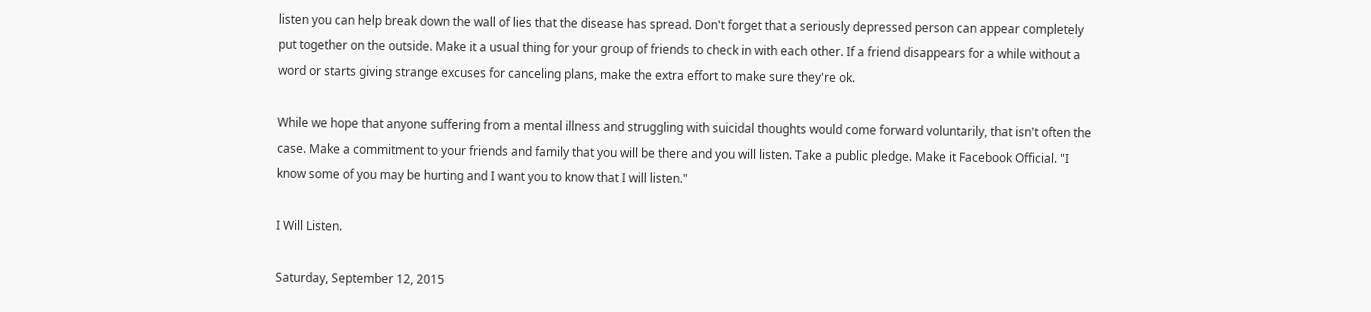listen you can help break down the wall of lies that the disease has spread. Don't forget that a seriously depressed person can appear completely put together on the outside. Make it a usual thing for your group of friends to check in with each other. If a friend disappears for a while without a word or starts giving strange excuses for canceling plans, make the extra effort to make sure they're ok.

While we hope that anyone suffering from a mental illness and struggling with suicidal thoughts would come forward voluntarily, that isn't often the case. Make a commitment to your friends and family that you will be there and you will listen. Take a public pledge. Make it Facebook Official. "I know some of you may be hurting and I want you to know that I will listen."

I Will Listen.

Saturday, September 12, 2015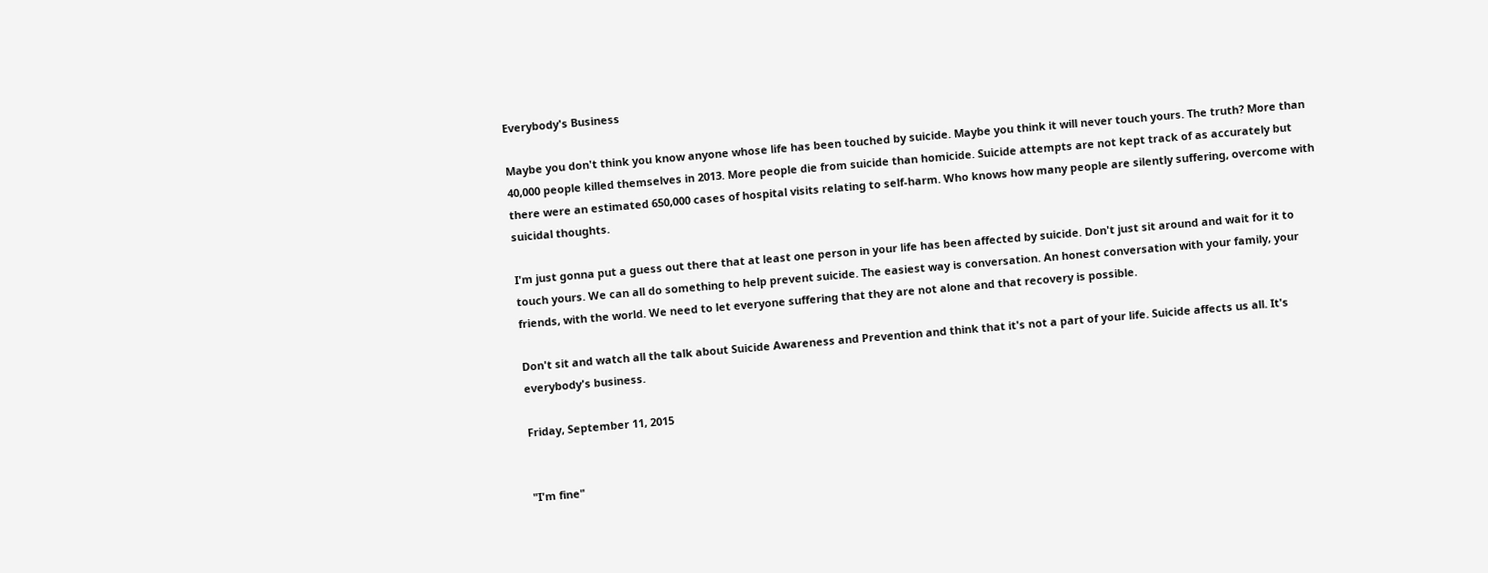Everybody's Business

Maybe you don't think you know anyone whose life has been touched by suicide. Maybe you think it will never touch yours. The truth? More than 40,000 people killed themselves in 2013. More people die from suicide than homicide. Suicide attempts are not kept track of as accurately but there were an estimated 650,000 cases of hospital visits relating to self-harm. Who knows how many people are silently suffering, overcome with suicidal thoughts.

I'm just gonna put a guess out there that at least one person in your life has been affected by suicide. Don't just sit around and wait for it to touch yours. We can all do something to help prevent suicide. The easiest way is conversation. An honest conversation with your family, your friends, with the world. We need to let everyone suffering that they are not alone and that recovery is possible.

Don't sit and watch all the talk about Suicide Awareness and Prevention and think that it's not a part of your life. Suicide affects us all. It's everybody's business.

Friday, September 11, 2015


"I'm fine"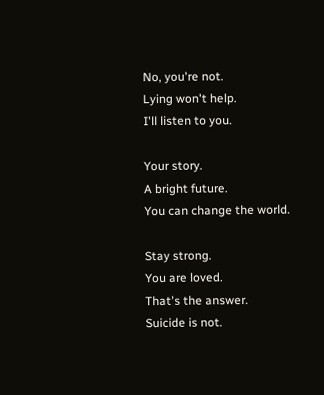No, you're not.
Lying won't help.
I'll listen to you.

Your story.
A bright future.
You can change the world.

Stay strong.
You are loved.
That's the answer.
Suicide is not.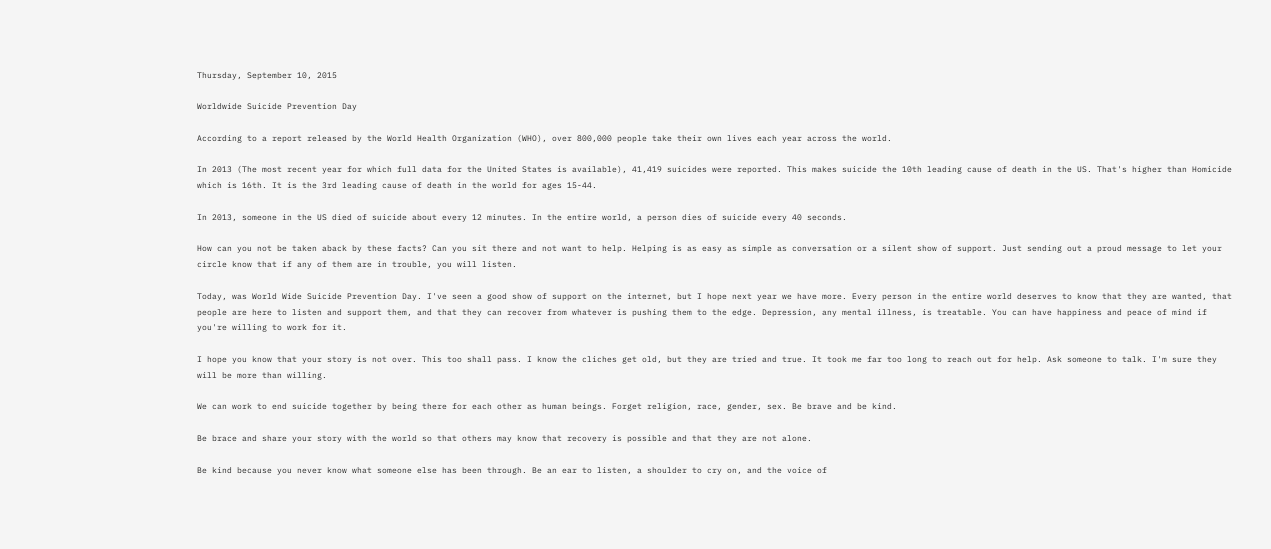Thursday, September 10, 2015

Worldwide Suicide Prevention Day

According to a report released by the World Health Organization (WHO), over 800,000 people take their own lives each year across the world.

In 2013 (The most recent year for which full data for the United States is available), 41,419 suicides were reported. This makes suicide the 10th leading cause of death in the US. That's higher than Homicide which is 16th. It is the 3rd leading cause of death in the world for ages 15-44.

In 2013, someone in the US died of suicide about every 12 minutes. In the entire world, a person dies of suicide every 40 seconds.

How can you not be taken aback by these facts? Can you sit there and not want to help. Helping is as easy as simple as conversation or a silent show of support. Just sending out a proud message to let your circle know that if any of them are in trouble, you will listen.

Today, was World Wide Suicide Prevention Day. I've seen a good show of support on the internet, but I hope next year we have more. Every person in the entire world deserves to know that they are wanted, that people are here to listen and support them, and that they can recover from whatever is pushing them to the edge. Depression, any mental illness, is treatable. You can have happiness and peace of mind if you're willing to work for it.

I hope you know that your story is not over. This too shall pass. I know the cliches get old, but they are tried and true. It took me far too long to reach out for help. Ask someone to talk. I'm sure they will be more than willing.

We can work to end suicide together by being there for each other as human beings. Forget religion, race, gender, sex. Be brave and be kind.

Be brace and share your story with the world so that others may know that recovery is possible and that they are not alone.

Be kind because you never know what someone else has been through. Be an ear to listen, a shoulder to cry on, and the voice of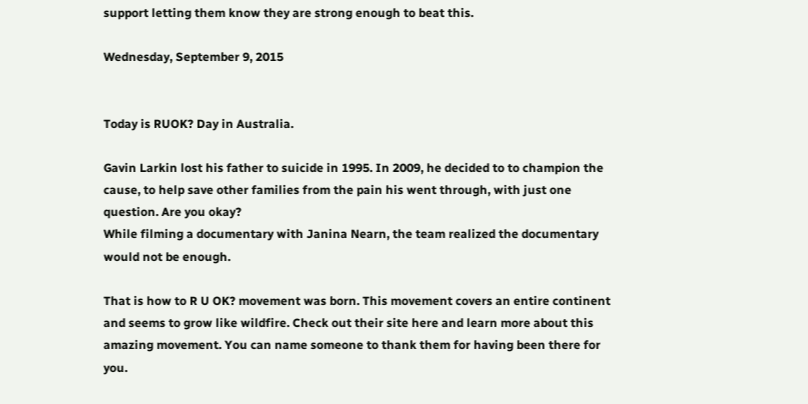support letting them know they are strong enough to beat this.

Wednesday, September 9, 2015


Today is RUOK? Day in Australia.

Gavin Larkin lost his father to suicide in 1995. In 2009, he decided to to champion the cause, to help save other families from the pain his went through, with just one question. Are you okay?
While filming a documentary with Janina Nearn, the team realized the documentary would not be enough.

That is how to R U OK? movement was born. This movement covers an entire continent and seems to grow like wildfire. Check out their site here and learn more about this amazing movement. You can name someone to thank them for having been there for you.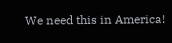We need this in America!